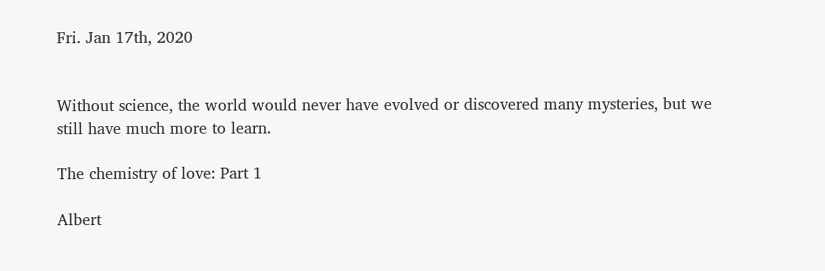Fri. Jan 17th, 2020


Without science, the world would never have evolved or discovered many mysteries, but we still have much more to learn.

The chemistry of love: Part 1

Albert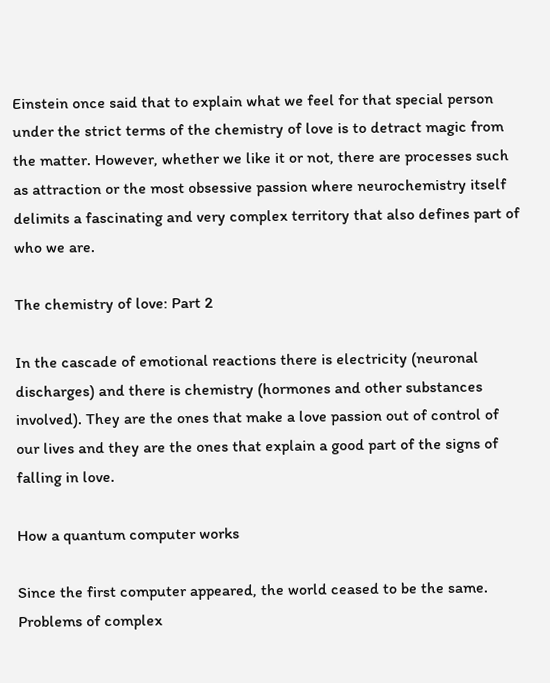Einstein once said that to explain what we feel for that special person under the strict terms of the chemistry of love is to detract magic from the matter. However, whether we like it or not, there are processes such as attraction or the most obsessive passion where neurochemistry itself delimits a fascinating and very complex territory that also defines part of who we are.

The chemistry of love: Part 2

In the cascade of emotional reactions there is electricity (neuronal discharges) and there is chemistry (hormones and other substances involved). They are the ones that make a love passion out of control of our lives and they are the ones that explain a good part of the signs of falling in love.

How a quantum computer works

Since the first computer appeared, the world ceased to be the same. Problems of complex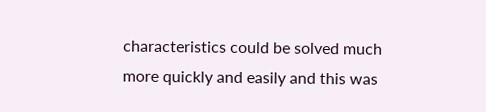characteristics could be solved much more quickly and easily and this was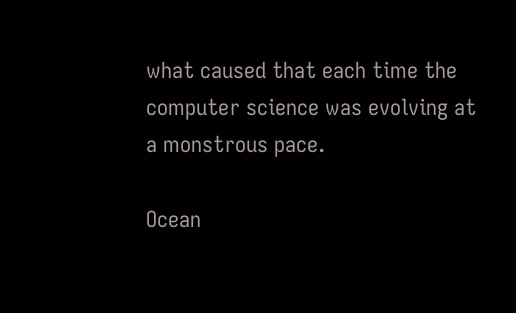what caused that each time the computer science was evolving at a monstrous pace.

Ocean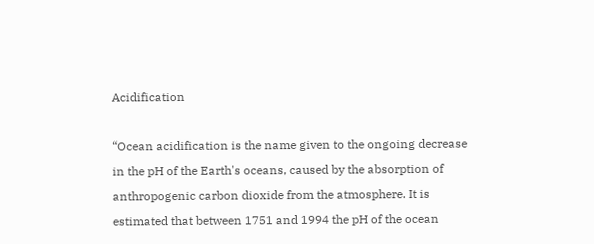Acidification

“Ocean acidification is the name given to the ongoing decrease in the pH of the Earth's oceans, caused by the absorption of anthropogenic carbon dioxide from the atmosphere. It is estimated that between 1751 and 1994 the pH of the ocean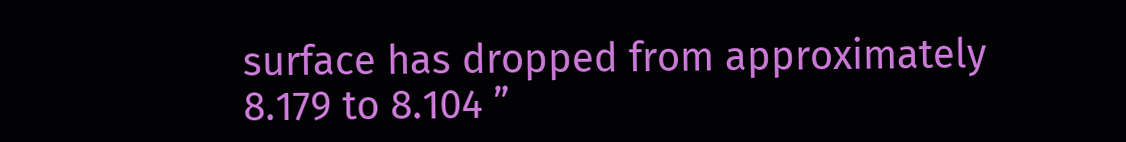surface has dropped from approximately 8.179 to 8.104 ”